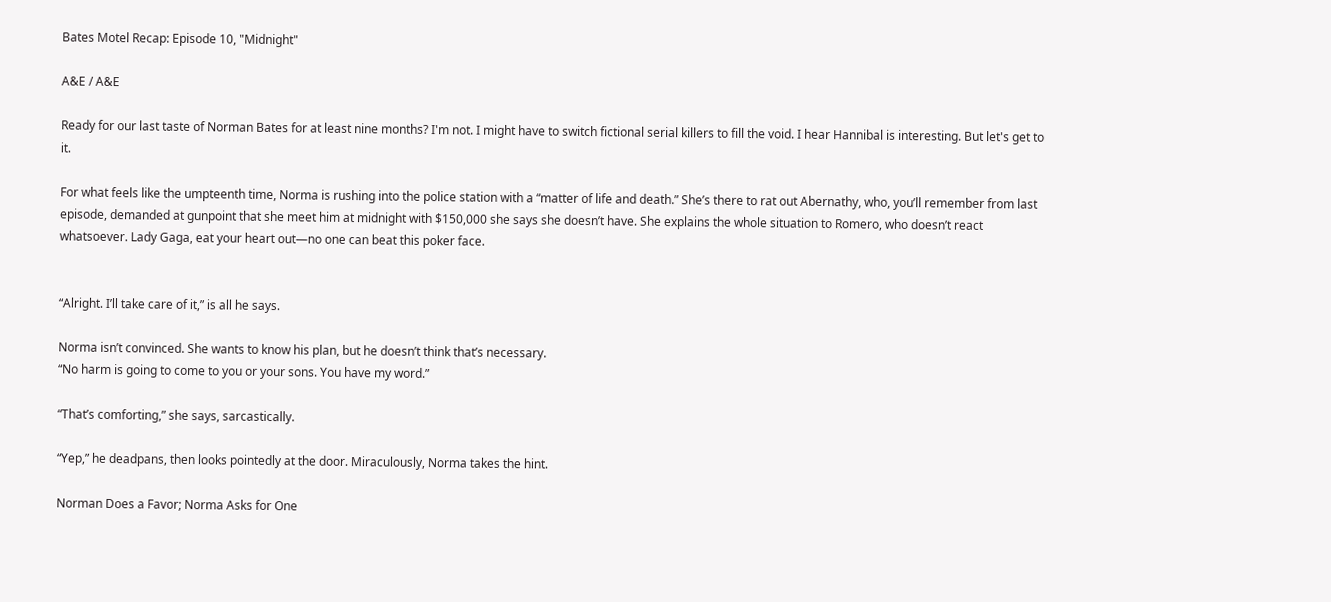Bates Motel Recap: Episode 10, "Midnight"

A&E / A&E

Ready for our last taste of Norman Bates for at least nine months? I'm not. I might have to switch fictional serial killers to fill the void. I hear Hannibal is interesting. But let's get to it.

For what feels like the umpteenth time, Norma is rushing into the police station with a “matter of life and death.” She’s there to rat out Abernathy, who, you’ll remember from last episode, demanded at gunpoint that she meet him at midnight with $150,000 she says she doesn’t have. She explains the whole situation to Romero, who doesn’t react whatsoever. Lady Gaga, eat your heart out—no one can beat this poker face.


“Alright. I’ll take care of it,” is all he says.

Norma isn’t convinced. She wants to know his plan, but he doesn’t think that’s necessary.
“No harm is going to come to you or your sons. You have my word.”

“That’s comforting,” she says, sarcastically.

“Yep,” he deadpans, then looks pointedly at the door. Miraculously, Norma takes the hint.

Norman Does a Favor; Norma Asks for One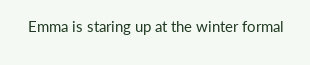Emma is staring up at the winter formal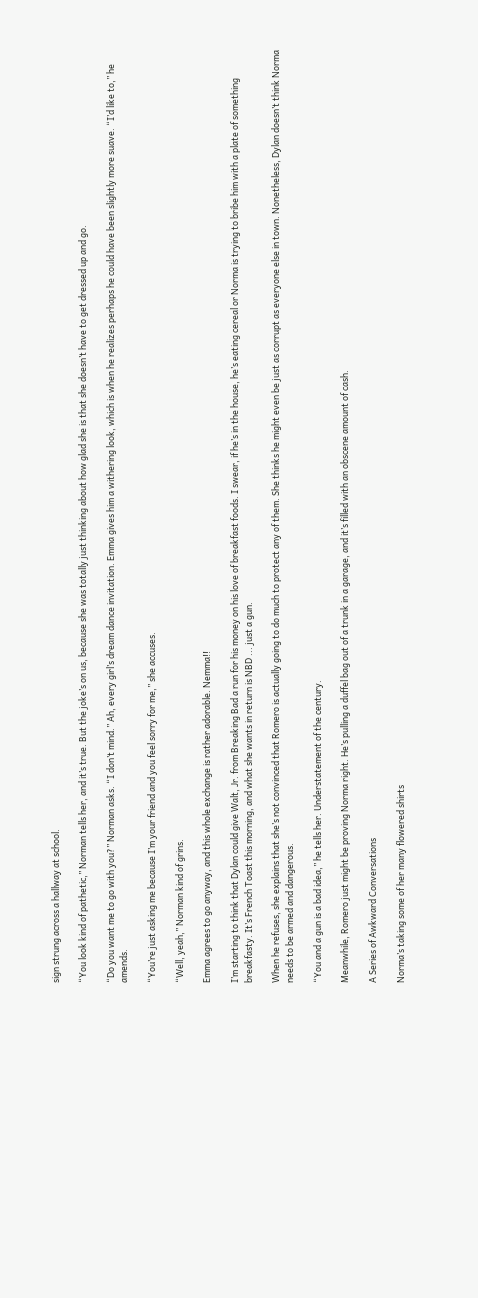sign strung across a hallway at school.

“You look kind of pathetic,” Norman tells her, and it’s true. But the joke’s on us, because she was totally just thinking about how glad she is that she doesn’t have to get dressed up and go.

“Do you want me to go with you?” Norman asks. “I don’t mind.” Ah, every girl’s dream dance invitation. Emma gives him a withering look, which is when he realizes perhaps he could have been slightly more suave. “I’d like to,” he amends.

“You’re just asking me because I’m your friend and you feel sorry for me,” she accuses.

“Well, yeah,” Norman kind of grins.

Emma agrees to go anyway, and this whole exchange is rather adorable. Nemma!!

I’m starting to think that Dylan could give Walt, Jr. from Breaking Bad a run for his money on his love of breakfast foods. I swear, if he’s in the house, he’s eating cereal or Norma is trying to bribe him with a plate of something breakfasty. It’s French Toast this morning, and what she wants in return is NBD ... just a gun.

When he refuses, she explains that she’s not convinced that Romero is actually going to do much to protect any of them. She thinks he might even be just as corrupt as everyone else in town. Nonetheless, Dylan doesn’t think Norma needs to be armed and dangerous.

“You and a gun is a bad idea,” he tells her. Understatement of the century.

Meanwhile, Romero just might be proving Norma right. He’s pulling a duffel bag out of a trunk in a garage, and it’s filled with an obscene amount of cash.

A Series of Awkward Conversations

Norma’s taking some of her many flowered shirts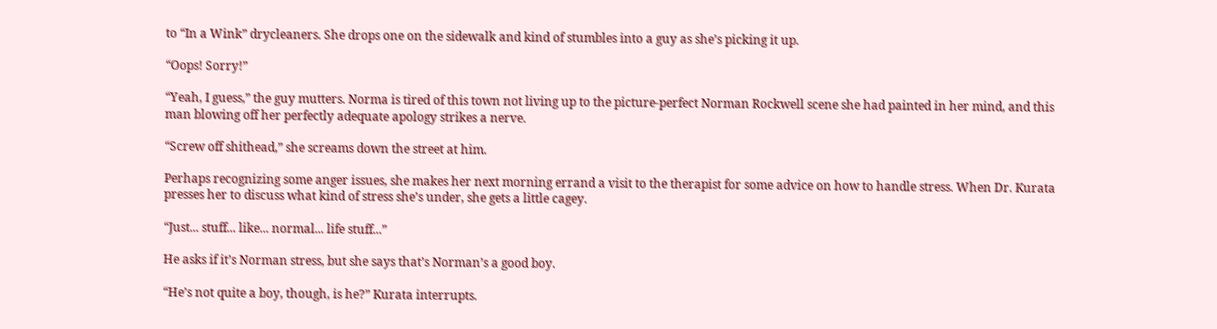to “In a Wink” drycleaners. She drops one on the sidewalk and kind of stumbles into a guy as she’s picking it up.

“Oops! Sorry!”

“Yeah, I guess,” the guy mutters. Norma is tired of this town not living up to the picture-perfect Norman Rockwell scene she had painted in her mind, and this man blowing off her perfectly adequate apology strikes a nerve.

“Screw off shithead,” she screams down the street at him.

Perhaps recognizing some anger issues, she makes her next morning errand a visit to the therapist for some advice on how to handle stress. When Dr. Kurata presses her to discuss what kind of stress she’s under, she gets a little cagey.

“Just... stuff... like... normal... life stuff...”

He asks if it’s Norman stress, but she says that’s Norman’s a good boy.

“He’s not quite a boy, though, is he?” Kurata interrupts.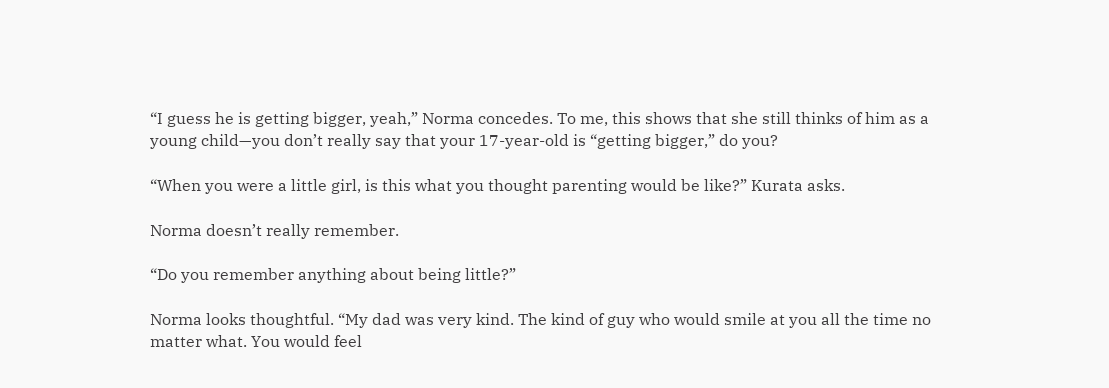“I guess he is getting bigger, yeah,” Norma concedes. To me, this shows that she still thinks of him as a young child—you don’t really say that your 17-year-old is “getting bigger,” do you?

“When you were a little girl, is this what you thought parenting would be like?” Kurata asks.

Norma doesn’t really remember.

“Do you remember anything about being little?”

Norma looks thoughtful. “My dad was very kind. The kind of guy who would smile at you all the time no matter what. You would feel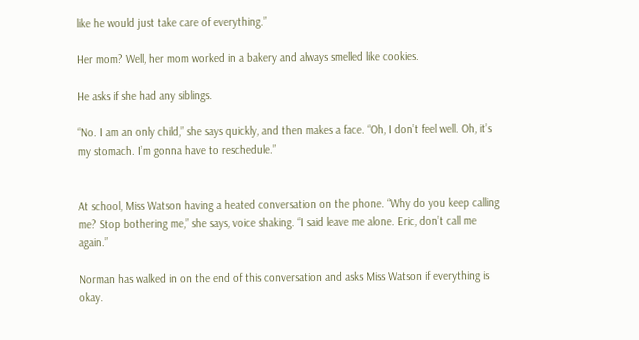like he would just take care of everything.”

Her mom? Well, her mom worked in a bakery and always smelled like cookies.

He asks if she had any siblings.

“No. I am an only child,” she says quickly, and then makes a face. “Oh, I don’t feel well. Oh, it’s my stomach. I’m gonna have to reschedule.”


At school, Miss Watson having a heated conversation on the phone. “Why do you keep calling me? Stop bothering me,” she says, voice shaking. “I said leave me alone. Eric, don’t call me again.”

Norman has walked in on the end of this conversation and asks Miss Watson if everything is okay.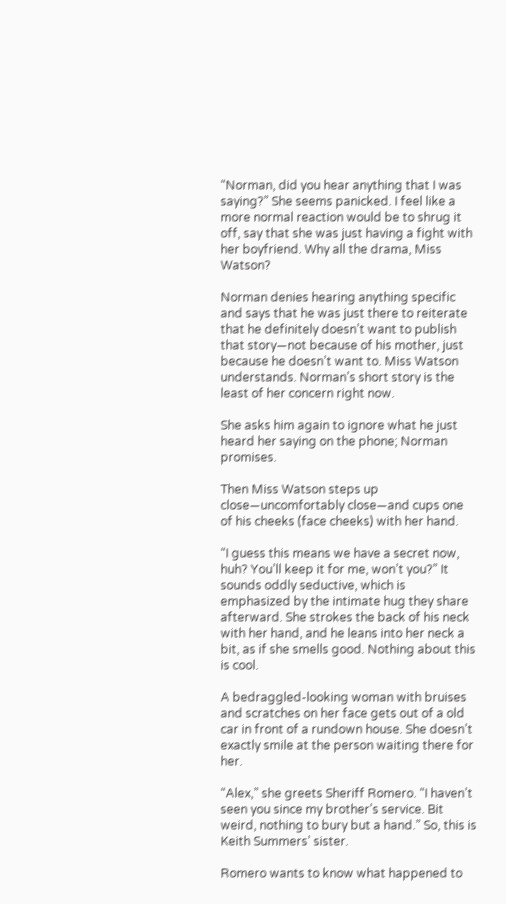“Norman, did you hear anything that I was saying?” She seems panicked. I feel like a more normal reaction would be to shrug it off, say that she was just having a fight with her boyfriend. Why all the drama, Miss Watson?

Norman denies hearing anything specific and says that he was just there to reiterate that he definitely doesn’t want to publish that story—not because of his mother, just because he doesn’t want to. Miss Watson understands. Norman’s short story is the least of her concern right now.

She asks him again to ignore what he just heard her saying on the phone; Norman promises.

Then Miss Watson steps up close—uncomfortably close—and cups one of his cheeks (face cheeks) with her hand.

“I guess this means we have a secret now, huh? You’ll keep it for me, won’t you?” It sounds oddly seductive, which is emphasized by the intimate hug they share afterward. She strokes the back of his neck with her hand, and he leans into her neck a bit, as if she smells good. Nothing about this is cool.

A bedraggled-looking woman with bruises and scratches on her face gets out of a old car in front of a rundown house. She doesn’t exactly smile at the person waiting there for her.

“Alex,” she greets Sheriff Romero. “I haven’t seen you since my brother’s service. Bit weird, nothing to bury but a hand.” So, this is Keith Summers’ sister.

Romero wants to know what happened to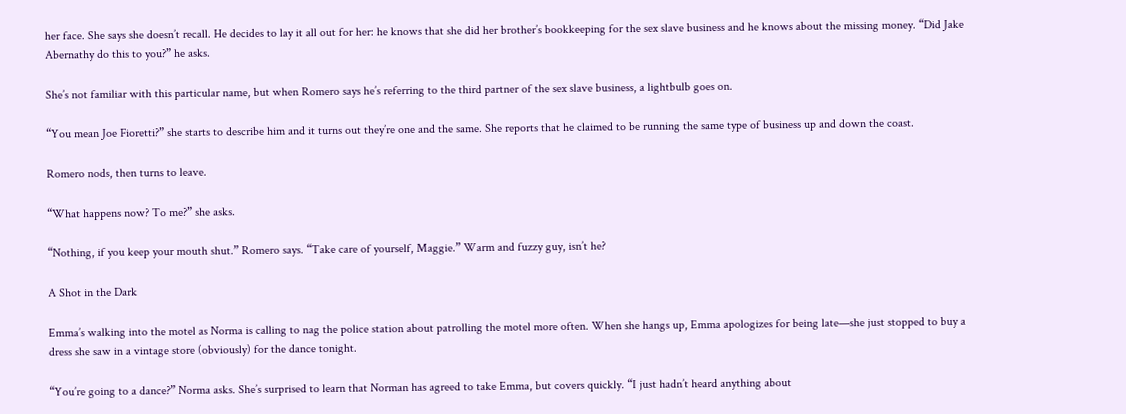her face. She says she doesn’t recall. He decides to lay it all out for her: he knows that she did her brother’s bookkeeping for the sex slave business and he knows about the missing money. “Did Jake Abernathy do this to you?” he asks.

She’s not familiar with this particular name, but when Romero says he’s referring to the third partner of the sex slave business, a lightbulb goes on.

“You mean Joe Fioretti?” she starts to describe him and it turns out they’re one and the same. She reports that he claimed to be running the same type of business up and down the coast.

Romero nods, then turns to leave.

“What happens now? To me?” she asks.

“Nothing, if you keep your mouth shut.” Romero says. “Take care of yourself, Maggie.” Warm and fuzzy guy, isn’t he?

A Shot in the Dark

Emma’s walking into the motel as Norma is calling to nag the police station about patrolling the motel more often. When she hangs up, Emma apologizes for being late—she just stopped to buy a dress she saw in a vintage store (obviously) for the dance tonight.

“You’re going to a dance?” Norma asks. She’s surprised to learn that Norman has agreed to take Emma, but covers quickly. “I just hadn’t heard anything about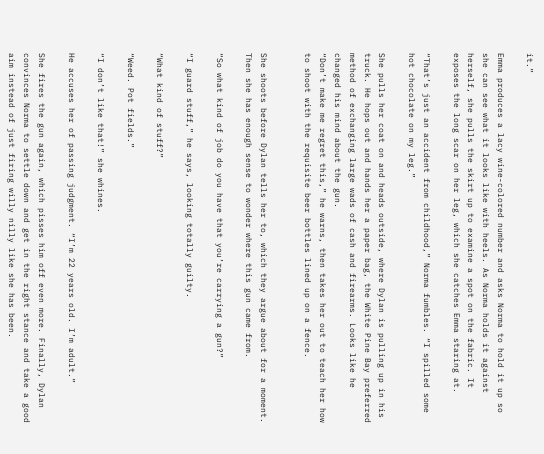it.”

Emma produces a lacy wine-colored number and asks Norma to hold it up so she can see what it looks like with heels. As Norma holds it against herself, she pulls the skirt up to examine a spot on the fabric. It exposes the long scar on her leg, which she catches Emma staring at.

“That’s just an accident from childhood,” Norma fumbles. “I spilled some hot chocolate on my leg.”

She pulls her coat on and heads outside, where Dylan is pulling up in his truck. He hops out and hands her a paper bag, the White Pine Bay preferred method of exchanging large wads of cash and firearms. Looks like he changed his mind about the gun.
“Don’t make me regret this,” he warns, then takes her out to teach her how to shoot with the requisite beer bottles lined up on a fence.


She shoots before Dylan tells her to, which they argue about for a moment. Then she has enough sense to wonder where this gun came from.

“So what kind of job do you have that you’re carrying a gun?”

“I guard stuff,” he says, looking totally guilty.

“What kind of stuff?”

“Weed. Pot fields.”

“I don’t like that!” she whines.

He accuses her of passing judgment. “I’m 22 years old. I’m adult.”

She fires the gun again, which pisses him off even more. Finally, Dylan convinces Norma to settle down and get in the right stance and take a good aim instead of just firing willy nilly like she has been.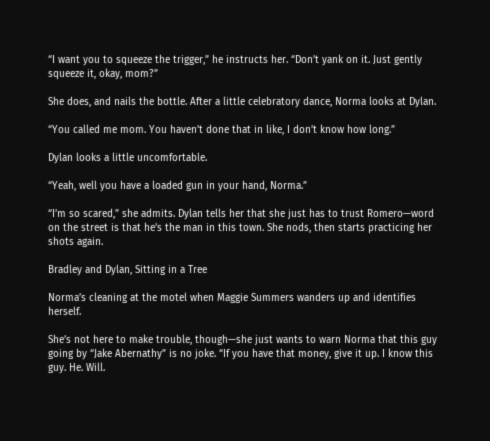“I want you to squeeze the trigger,” he instructs her. “Don’t yank on it. Just gently squeeze it, okay, mom?”

She does, and nails the bottle. After a little celebratory dance, Norma looks at Dylan.

“You called me mom. You haven’t done that in like, I don’t know how long.”

Dylan looks a little uncomfortable.

“Yeah, well you have a loaded gun in your hand, Norma.”

“I’m so scared,” she admits. Dylan tells her that she just has to trust Romero—word on the street is that he’s the man in this town. She nods, then starts practicing her shots again.

Bradley and Dylan, Sitting in a Tree

Norma’s cleaning at the motel when Maggie Summers wanders up and identifies herself.

She’s not here to make trouble, though—she just wants to warn Norma that this guy going by “Jake Abernathy” is no joke. “If you have that money, give it up. I know this guy. He. Will.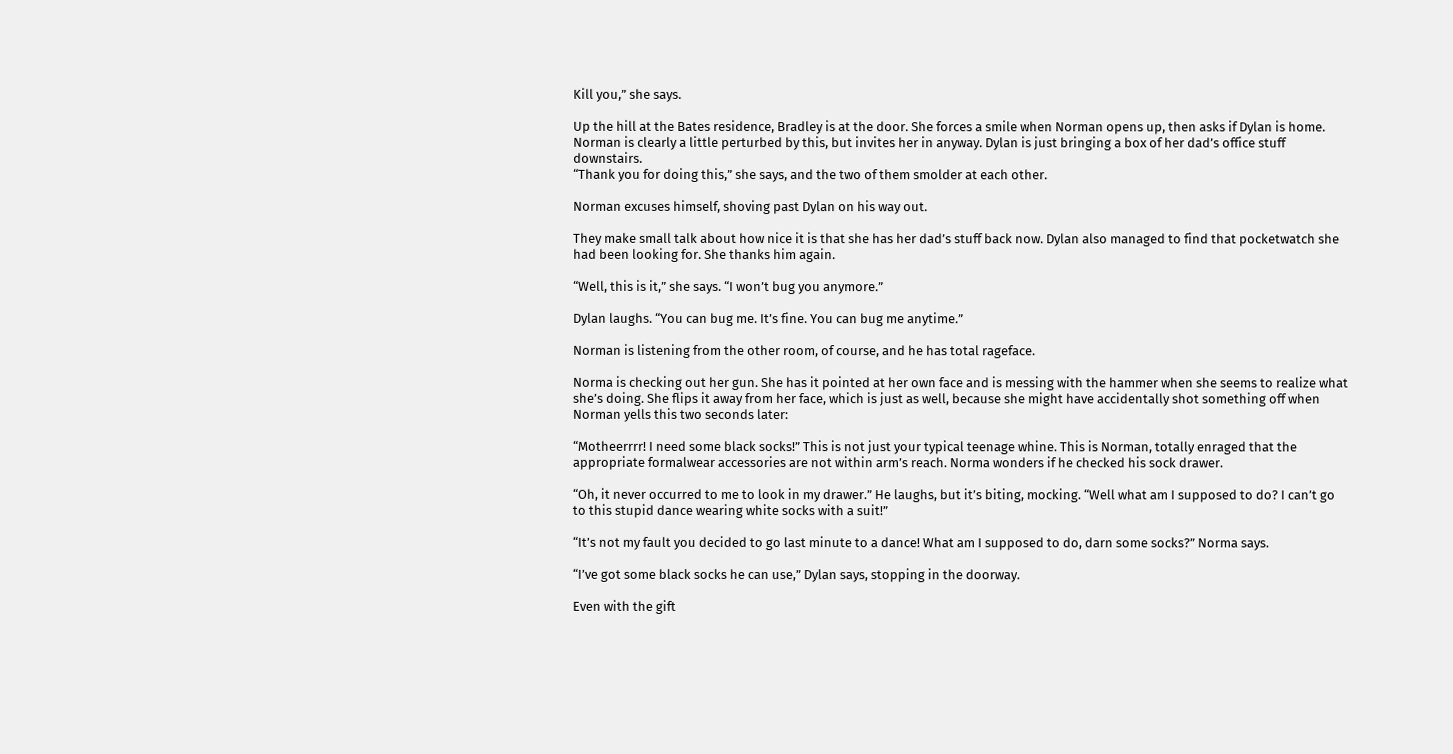Kill you,” she says.

Up the hill at the Bates residence, Bradley is at the door. She forces a smile when Norman opens up, then asks if Dylan is home. Norman is clearly a little perturbed by this, but invites her in anyway. Dylan is just bringing a box of her dad’s office stuff downstairs.
“Thank you for doing this,” she says, and the two of them smolder at each other.

Norman excuses himself, shoving past Dylan on his way out.

They make small talk about how nice it is that she has her dad’s stuff back now. Dylan also managed to find that pocketwatch she had been looking for. She thanks him again.

“Well, this is it,” she says. “I won’t bug you anymore.”

Dylan laughs. “You can bug me. It’s fine. You can bug me anytime.”

Norman is listening from the other room, of course, and he has total rageface.

Norma is checking out her gun. She has it pointed at her own face and is messing with the hammer when she seems to realize what she’s doing. She flips it away from her face, which is just as well, because she might have accidentally shot something off when Norman yells this two seconds later:

“Motheerrrr! I need some black socks!” This is not just your typical teenage whine. This is Norman, totally enraged that the appropriate formalwear accessories are not within arm’s reach. Norma wonders if he checked his sock drawer.

“Oh, it never occurred to me to look in my drawer.” He laughs, but it’s biting, mocking. “Well what am I supposed to do? I can’t go to this stupid dance wearing white socks with a suit!”

“It’s not my fault you decided to go last minute to a dance! What am I supposed to do, darn some socks?” Norma says.

“I’ve got some black socks he can use,” Dylan says, stopping in the doorway.

Even with the gift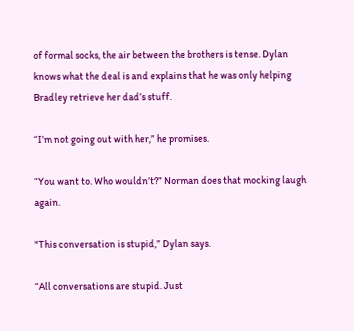of formal socks, the air between the brothers is tense. Dylan knows what the deal is and explains that he was only helping Bradley retrieve her dad’s stuff.

“I’m not going out with her,” he promises.

“You want to. Who wouldn’t?” Norman does that mocking laugh again.

"This conversation is stupid,” Dylan says.

“All conversations are stupid. Just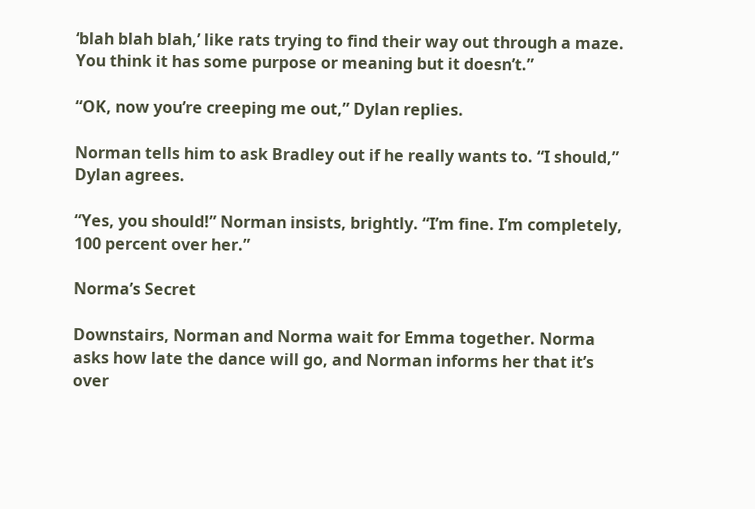‘blah blah blah,’ like rats trying to find their way out through a maze. You think it has some purpose or meaning but it doesn’t.”

“OK, now you’re creeping me out,” Dylan replies.

Norman tells him to ask Bradley out if he really wants to. “I should,” Dylan agrees.

“Yes, you should!” Norman insists, brightly. “I’m fine. I’m completely, 100 percent over her.”

Norma’s Secret

Downstairs, Norman and Norma wait for Emma together. Norma asks how late the dance will go, and Norman informs her that it’s over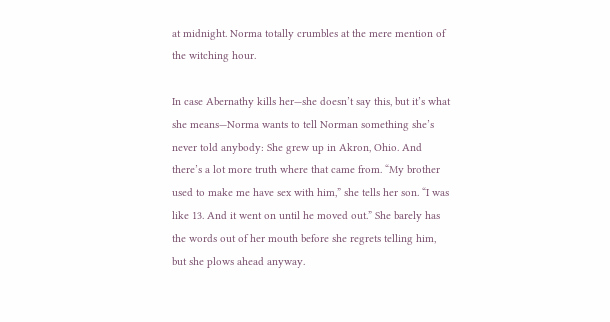at midnight. Norma totally crumbles at the mere mention of the witching hour.

In case Abernathy kills her—she doesn’t say this, but it’s what she means—Norma wants to tell Norman something she’s never told anybody: She grew up in Akron, Ohio. And there’s a lot more truth where that came from. “My brother used to make me have sex with him,” she tells her son. “I was like 13. And it went on until he moved out.” She barely has the words out of her mouth before she regrets telling him, but she plows ahead anyway.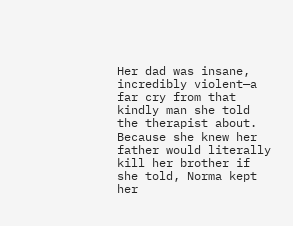Her dad was insane, incredibly violent—a far cry from that kindly man she told the therapist about. Because she knew her father would literally kill her brother if she told, Norma kept her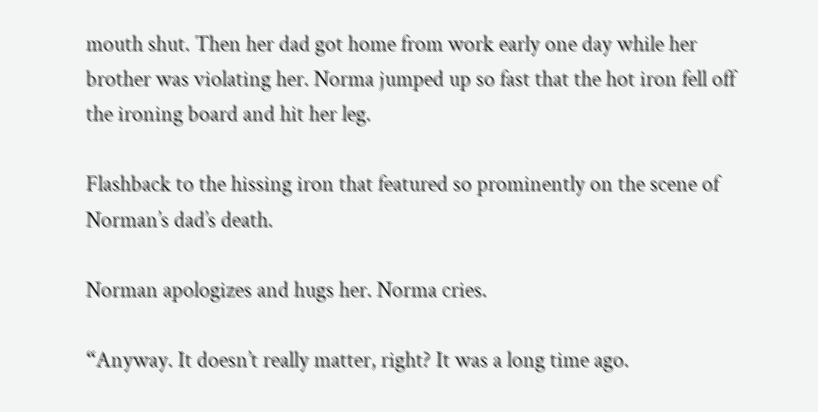mouth shut. Then her dad got home from work early one day while her brother was violating her. Norma jumped up so fast that the hot iron fell off the ironing board and hit her leg.

Flashback to the hissing iron that featured so prominently on the scene of Norman’s dad’s death.

Norman apologizes and hugs her. Norma cries.

“Anyway. It doesn’t really matter, right? It was a long time ago.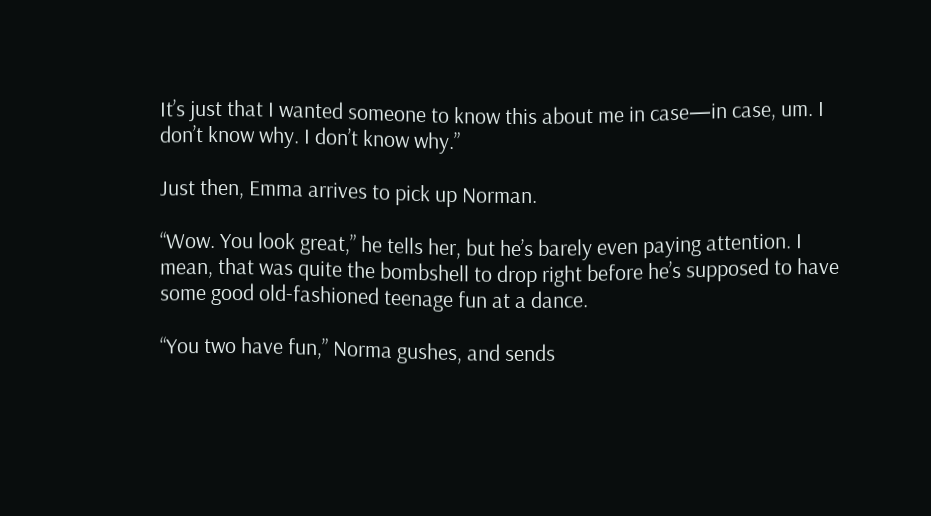It’s just that I wanted someone to know this about me in case—in case, um. I don’t know why. I don’t know why.”

Just then, Emma arrives to pick up Norman.

“Wow. You look great,” he tells her, but he’s barely even paying attention. I mean, that was quite the bombshell to drop right before he’s supposed to have some good old-fashioned teenage fun at a dance.

“You two have fun,” Norma gushes, and sends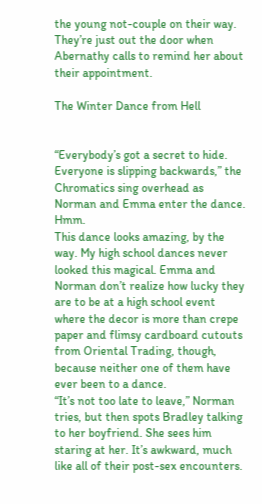the young not-couple on their way. They’re just out the door when Abernathy calls to remind her about their appointment.

The Winter Dance from Hell


“Everybody’s got a secret to hide. Everyone is slipping backwards,” the Chromatics sing overhead as Norman and Emma enter the dance. Hmm.
This dance looks amazing, by the way. My high school dances never looked this magical. Emma and Norman don’t realize how lucky they are to be at a high school event where the decor is more than crepe paper and flimsy cardboard cutouts from Oriental Trading, though, because neither one of them have ever been to a dance.
“It’s not too late to leave,” Norman tries, but then spots Bradley talking to her boyfriend. She sees him staring at her. It’s awkward, much like all of their post-sex encounters.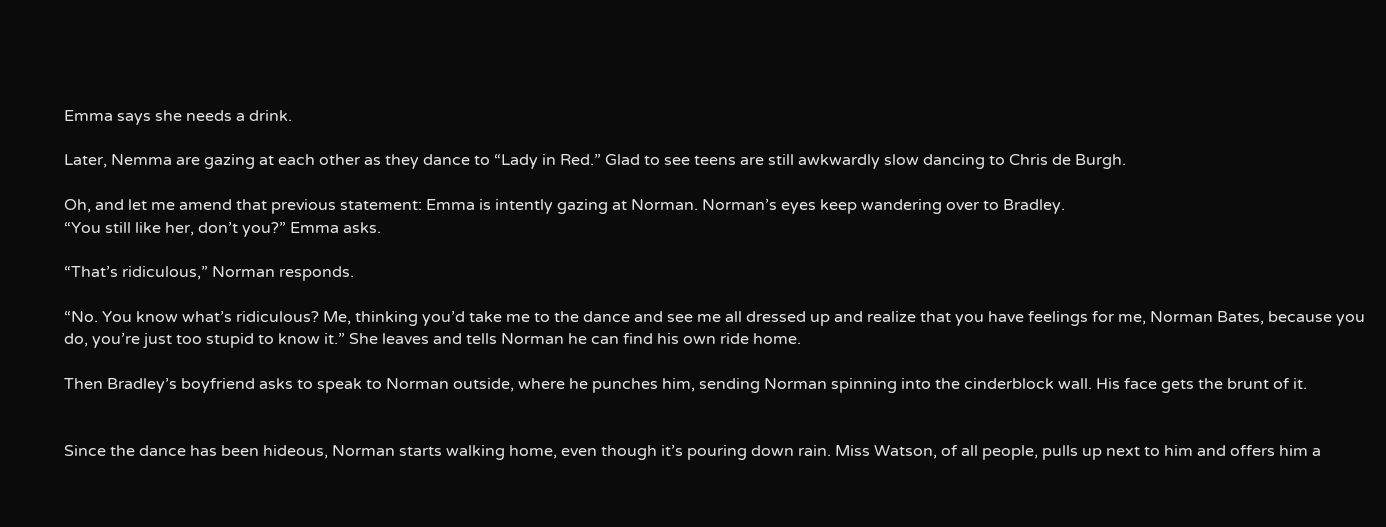Emma says she needs a drink.

Later, Nemma are gazing at each other as they dance to “Lady in Red.” Glad to see teens are still awkwardly slow dancing to Chris de Burgh.

Oh, and let me amend that previous statement: Emma is intently gazing at Norman. Norman’s eyes keep wandering over to Bradley.
“You still like her, don’t you?” Emma asks.

“That’s ridiculous,” Norman responds.

“No. You know what’s ridiculous? Me, thinking you’d take me to the dance and see me all dressed up and realize that you have feelings for me, Norman Bates, because you do, you’re just too stupid to know it.” She leaves and tells Norman he can find his own ride home.

Then Bradley’s boyfriend asks to speak to Norman outside, where he punches him, sending Norman spinning into the cinderblock wall. His face gets the brunt of it.


Since the dance has been hideous, Norman starts walking home, even though it’s pouring down rain. Miss Watson, of all people, pulls up next to him and offers him a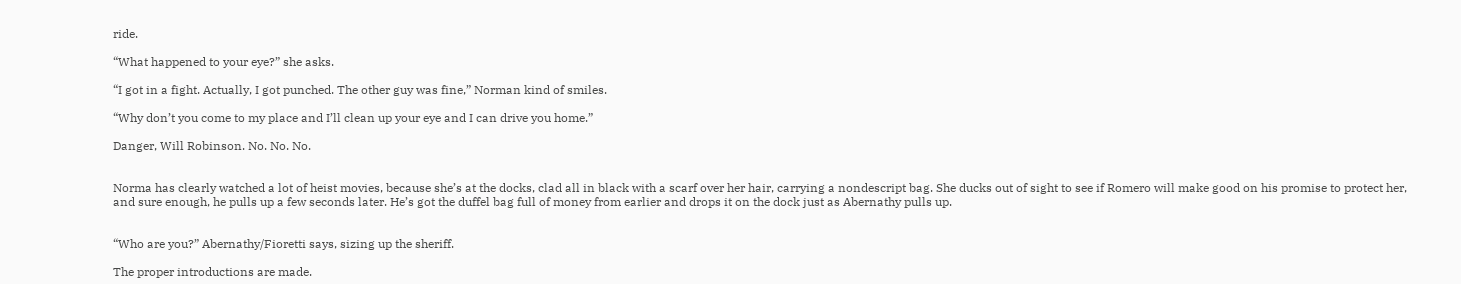ride.

“What happened to your eye?” she asks.

“I got in a fight. Actually, I got punched. The other guy was fine,” Norman kind of smiles.

“Why don’t you come to my place and I’ll clean up your eye and I can drive you home.”

Danger, Will Robinson. No. No. No.


Norma has clearly watched a lot of heist movies, because she’s at the docks, clad all in black with a scarf over her hair, carrying a nondescript bag. She ducks out of sight to see if Romero will make good on his promise to protect her, and sure enough, he pulls up a few seconds later. He’s got the duffel bag full of money from earlier and drops it on the dock just as Abernathy pulls up.


“Who are you?” Abernathy/Fioretti says, sizing up the sheriff.

The proper introductions are made.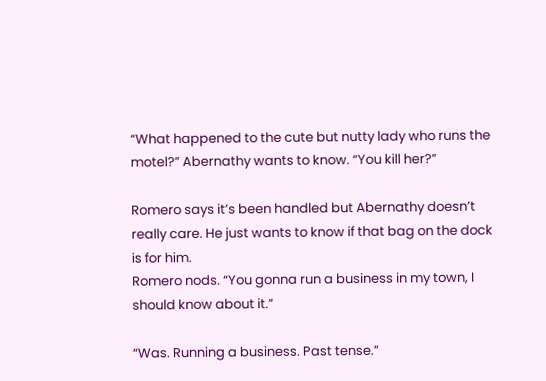“What happened to the cute but nutty lady who runs the motel?” Abernathy wants to know. “You kill her?”

Romero says it’s been handled but Abernathy doesn’t really care. He just wants to know if that bag on the dock is for him.
Romero nods. “You gonna run a business in my town, I should know about it.”

“Was. Running a business. Past tense.”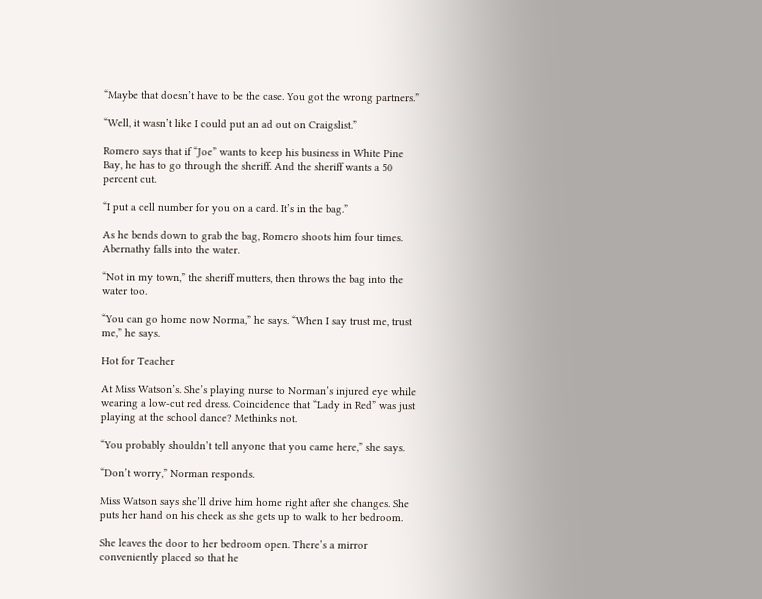“Maybe that doesn’t have to be the case. You got the wrong partners.”

“Well, it wasn’t like I could put an ad out on Craigslist.”

Romero says that if “Joe” wants to keep his business in White Pine Bay, he has to go through the sheriff. And the sheriff wants a 50 percent cut.

“I put a cell number for you on a card. It’s in the bag.”

As he bends down to grab the bag, Romero shoots him four times. Abernathy falls into the water.

“Not in my town,” the sheriff mutters, then throws the bag into the water too.

“You can go home now Norma,” he says. “When I say trust me, trust me,” he says.

Hot for Teacher

At Miss Watson’s. She’s playing nurse to Norman’s injured eye while wearing a low-cut red dress. Coincidence that “Lady in Red” was just playing at the school dance? Methinks not.

“You probably shouldn’t tell anyone that you came here,” she says.

“Don’t worry,” Norman responds.

Miss Watson says she’ll drive him home right after she changes. She puts her hand on his cheek as she gets up to walk to her bedroom.

She leaves the door to her bedroom open. There’s a mirror conveniently placed so that he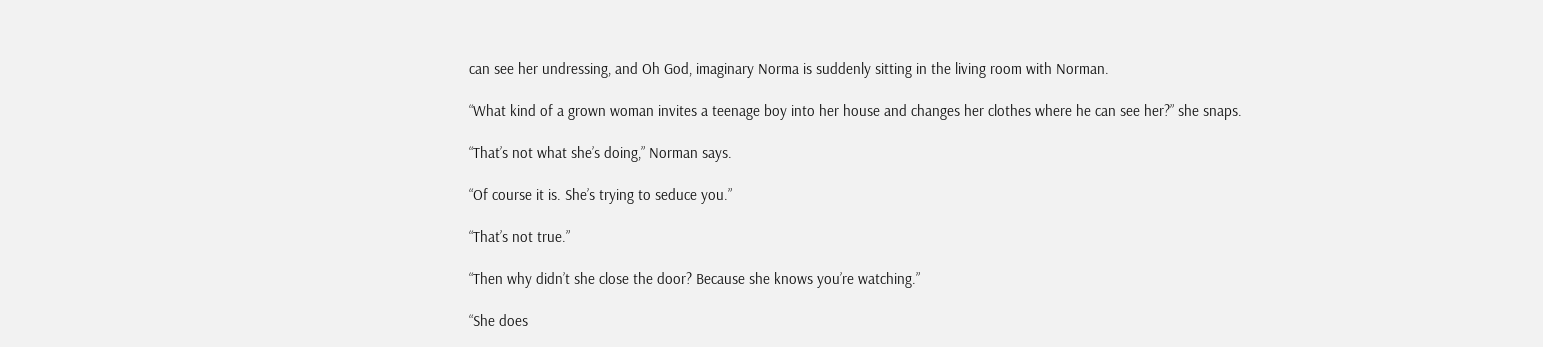can see her undressing, and Oh God, imaginary Norma is suddenly sitting in the living room with Norman.

“What kind of a grown woman invites a teenage boy into her house and changes her clothes where he can see her?” she snaps.

“That’s not what she’s doing,” Norman says.

“Of course it is. She’s trying to seduce you.”

“That’s not true.”

“Then why didn’t she close the door? Because she knows you’re watching.”

“She does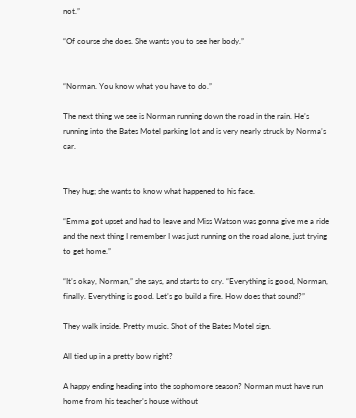not.”

“Of course she does. She wants you to see her body.”


“Norman. You know what you have to do.”

The next thing we see is Norman running down the road in the rain. He’s running into the Bates Motel parking lot and is very nearly struck by Norma’s car.


They hug; she wants to know what happened to his face.

“Emma got upset and had to leave and Miss Watson was gonna give me a ride and the next thing I remember I was just running on the road alone, just trying to get home.”

“It’s okay, Norman,” she says, and starts to cry. “Everything is good, Norman, finally. Everything is good. Let’s go build a fire. How does that sound?”

They walk inside. Pretty music. Shot of the Bates Motel sign.

All tied up in a pretty bow right?

A happy ending heading into the sophomore season? Norman must have run home from his teacher’s house without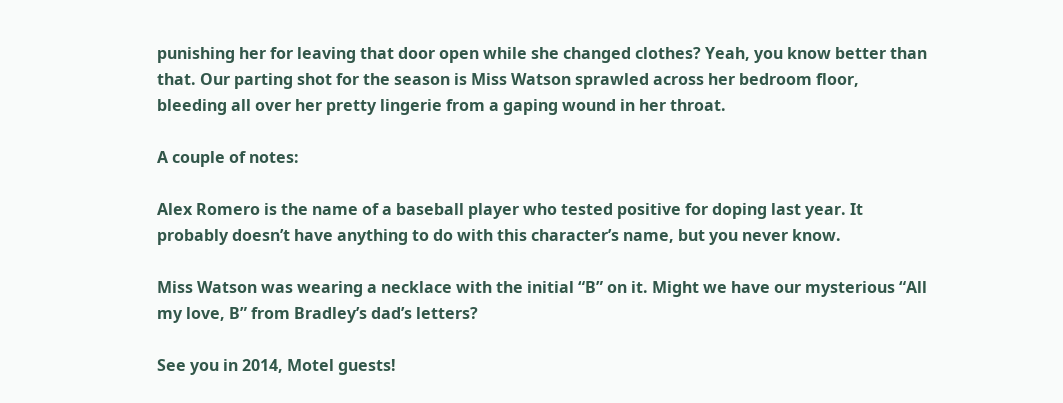punishing her for leaving that door open while she changed clothes? Yeah, you know better than that. Our parting shot for the season is Miss Watson sprawled across her bedroom floor, bleeding all over her pretty lingerie from a gaping wound in her throat.

A couple of notes:

Alex Romero is the name of a baseball player who tested positive for doping last year. It probably doesn’t have anything to do with this character’s name, but you never know.

Miss Watson was wearing a necklace with the initial “B” on it. Might we have our mysterious “All my love, B” from Bradley’s dad’s letters?

See you in 2014, Motel guests!